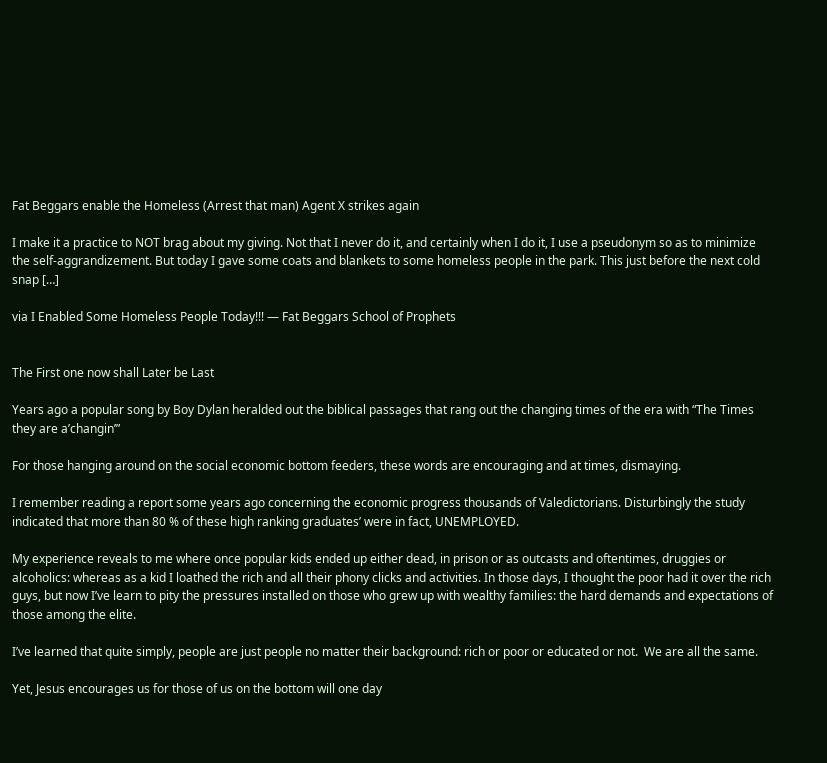Fat Beggars enable the Homeless (Arrest that man) Agent X strikes again

I make it a practice to NOT brag about my giving. Not that I never do it, and certainly when I do it, I use a pseudonym so as to minimize the self-aggrandizement. But today I gave some coats and blankets to some homeless people in the park. This just before the next cold snap […]

via I Enabled Some Homeless People Today!!! — Fat Beggars School of Prophets


The First one now shall Later be Last

Years ago a popular song by Boy Dylan heralded out the biblical passages that rang out the changing times of the era with “The Times they are a’changin’”

For those hanging around on the social economic bottom feeders, these words are encouraging and at times, dismaying.

I remember reading a report some years ago concerning the economic progress thousands of Valedictorians. Disturbingly the study indicated that more than 80 % of these high ranking graduates’ were in fact, UNEMPLOYED.

My experience reveals to me where once popular kids ended up either dead, in prison or as outcasts and oftentimes, druggies or alcoholics: whereas as a kid I loathed the rich and all their phony clicks and activities. In those days, I thought the poor had it over the rich guys, but now I’ve learn to pity the pressures installed on those who grew up with wealthy families: the hard demands and expectations of those among the elite.

I’ve learned that quite simply, people are just people no matter their background: rich or poor or educated or not.  We are all the same.

Yet, Jesus encourages us for those of us on the bottom will one day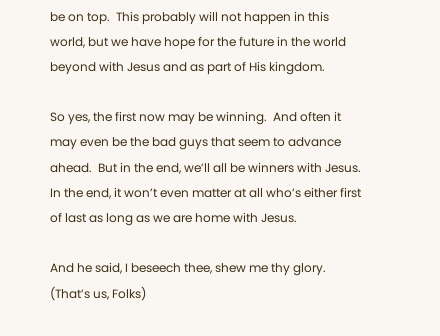be on top.  This probably will not happen in this world, but we have hope for the future in the world beyond with Jesus and as part of His kingdom.

So yes, the first now may be winning.  And often it may even be the bad guys that seem to advance ahead.  But in the end, we’ll all be winners with Jesus.  In the end, it won’t even matter at all who’s either first of last as long as we are home with Jesus.

And he said, I beseech thee, shew me thy glory. (That’s us, Folks)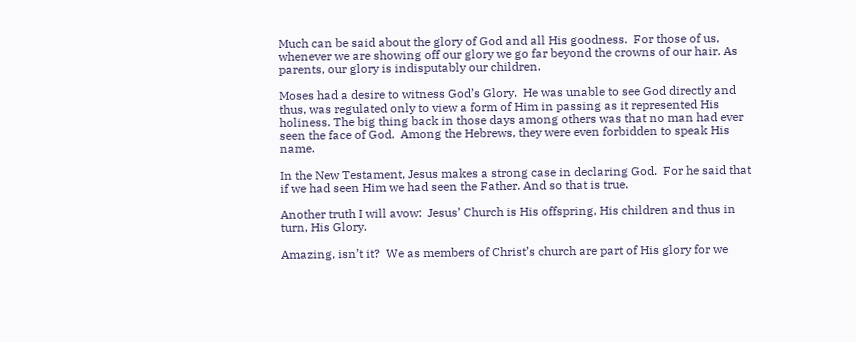Much can be said about the glory of God and all His goodness.  For those of us, whenever we are showing off our glory we go far beyond the crowns of our hair. As parents, our glory is indisputably our children.

Moses had a desire to witness God’s Glory.  He was unable to see God directly and thus, was regulated only to view a form of Him in passing as it represented His holiness. The big thing back in those days among others was that no man had ever seen the face of God.  Among the Hebrews, they were even forbidden to speak His name.

In the New Testament, Jesus makes a strong case in declaring God.  For he said that if we had seen Him we had seen the Father. And so that is true.

Another truth I will avow:  Jesus’ Church is His offspring, His children and thus in turn, His Glory.

Amazing, isn’t it?  We as members of Christ’s church are part of His glory for we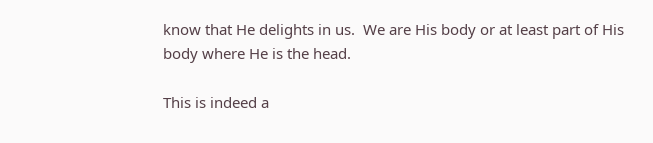know that He delights in us.  We are His body or at least part of His body where He is the head.

This is indeed a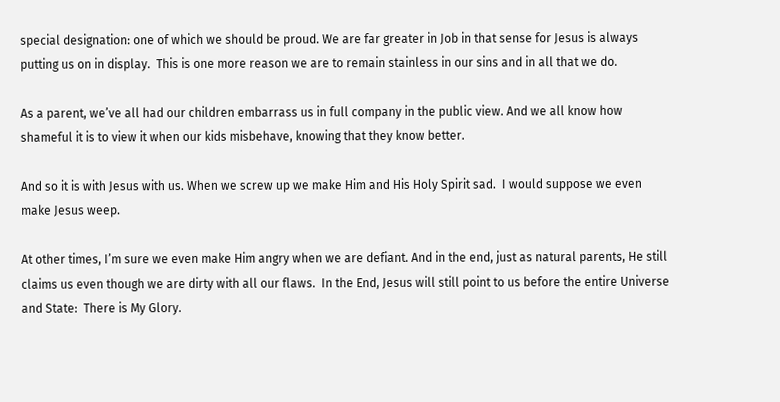special designation: one of which we should be proud. We are far greater in Job in that sense for Jesus is always putting us on in display.  This is one more reason we are to remain stainless in our sins and in all that we do.

As a parent, we’ve all had our children embarrass us in full company in the public view. And we all know how shameful it is to view it when our kids misbehave, knowing that they know better.

And so it is with Jesus with us. When we screw up we make Him and His Holy Spirit sad.  I would suppose we even make Jesus weep.

At other times, I’m sure we even make Him angry when we are defiant. And in the end, just as natural parents, He still claims us even though we are dirty with all our flaws.  In the End, Jesus will still point to us before the entire Universe and State:  There is My Glory.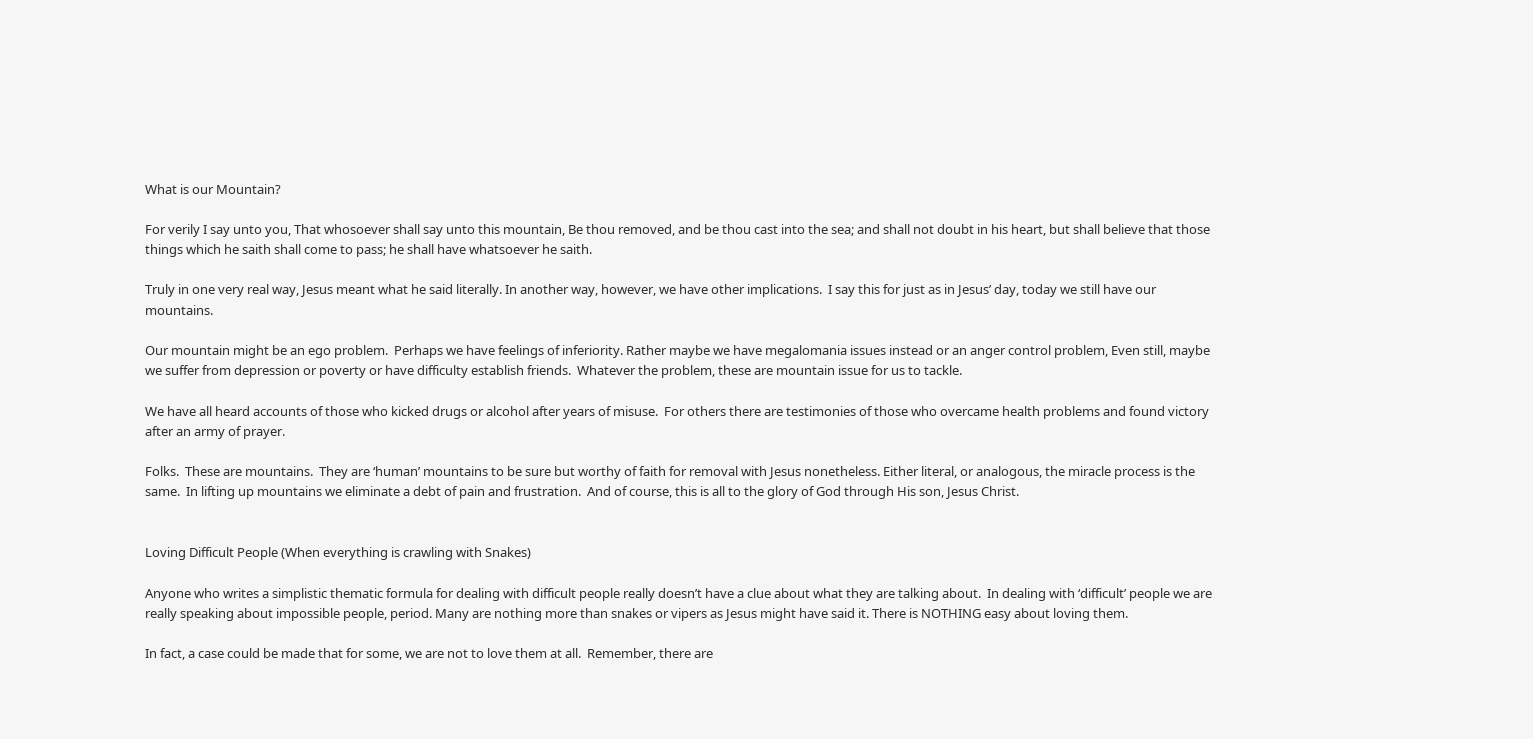What is our Mountain?

For verily I say unto you, That whosoever shall say unto this mountain, Be thou removed, and be thou cast into the sea; and shall not doubt in his heart, but shall believe that those things which he saith shall come to pass; he shall have whatsoever he saith.

Truly in one very real way, Jesus meant what he said literally. In another way, however, we have other implications.  I say this for just as in Jesus’ day, today we still have our mountains.

Our mountain might be an ego problem.  Perhaps we have feelings of inferiority. Rather maybe we have megalomania issues instead or an anger control problem, Even still, maybe we suffer from depression or poverty or have difficulty establish friends.  Whatever the problem, these are mountain issue for us to tackle.

We have all heard accounts of those who kicked drugs or alcohol after years of misuse.  For others there are testimonies of those who overcame health problems and found victory after an army of prayer.

Folks.  These are mountains.  They are ‘human’ mountains to be sure but worthy of faith for removal with Jesus nonetheless. Either literal, or analogous, the miracle process is the same.  In lifting up mountains we eliminate a debt of pain and frustration.  And of course, this is all to the glory of God through His son, Jesus Christ.


Loving Difficult People (When everything is crawling with Snakes)

Anyone who writes a simplistic thematic formula for dealing with difficult people really doesn’t have a clue about what they are talking about.  In dealing with ‘difficult’ people we are really speaking about impossible people, period. Many are nothing more than snakes or vipers as Jesus might have said it. There is NOTHING easy about loving them.

In fact, a case could be made that for some, we are not to love them at all.  Remember, there are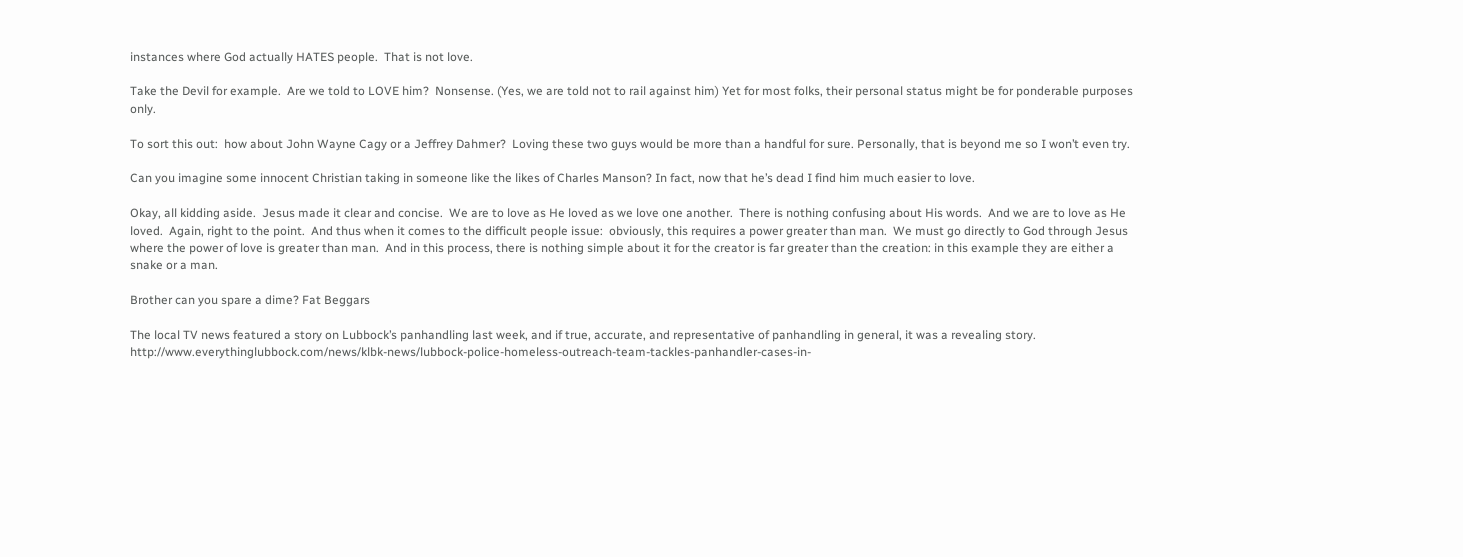instances where God actually HATES people.  That is not love.

Take the Devil for example.  Are we told to LOVE him?  Nonsense. (Yes, we are told not to rail against him) Yet for most folks, their personal status might be for ponderable purposes only.

To sort this out:  how about John Wayne Cagy or a Jeffrey Dahmer?  Loving these two guys would be more than a handful for sure. Personally, that is beyond me so I won’t even try.

Can you imagine some innocent Christian taking in someone like the likes of Charles Manson? In fact, now that he’s dead I find him much easier to love.

Okay, all kidding aside.  Jesus made it clear and concise.  We are to love as He loved as we love one another.  There is nothing confusing about His words.  And we are to love as He loved.  Again, right to the point.  And thus when it comes to the difficult people issue:  obviously, this requires a power greater than man.  We must go directly to God through Jesus where the power of love is greater than man.  And in this process, there is nothing simple about it for the creator is far greater than the creation: in this example they are either a snake or a man.

Brother can you spare a dime? Fat Beggars

The local TV news featured a story on Lubbock’s panhandling last week, and if true, accurate, and representative of panhandling in general, it was a revealing story. http://www.everythinglubbock.com/news/klbk-news/lubbock-police-homeless-outreach-team-tackles-panhandler-cases-in-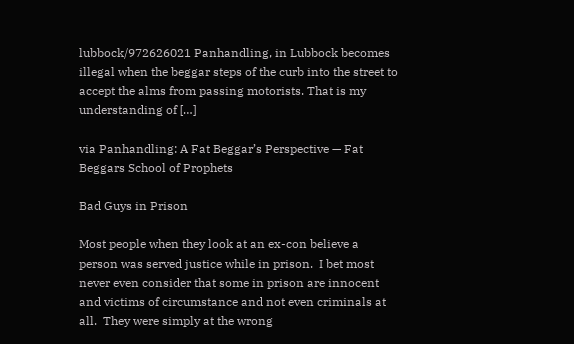lubbock/972626021 Panhandling, in Lubbock becomes illegal when the beggar steps of the curb into the street to accept the alms from passing motorists. That is my understanding of […]

via Panhandling: A Fat Beggar’s Perspective — Fat Beggars School of Prophets

Bad Guys in Prison

Most people when they look at an ex-con believe a person was served justice while in prison.  I bet most never even consider that some in prison are innocent and victims of circumstance and not even criminals at all.  They were simply at the wrong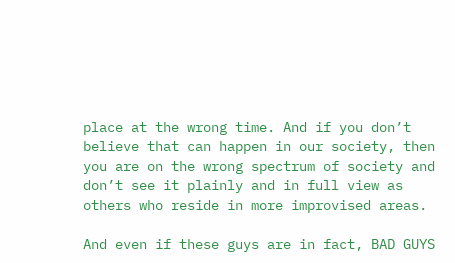place at the wrong time. And if you don’t believe that can happen in our society, then you are on the wrong spectrum of society and don’t see it plainly and in full view as others who reside in more improvised areas.

And even if these guys are in fact, BAD GUYS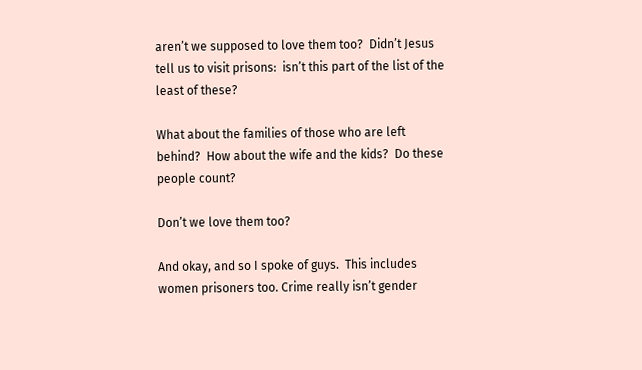aren’t we supposed to love them too?  Didn’t Jesus tell us to visit prisons:  isn’t this part of the list of the least of these?

What about the families of those who are left behind?  How about the wife and the kids?  Do these people count?

Don’t we love them too?

And okay, and so I spoke of guys.  This includes women prisoners too. Crime really isn’t gender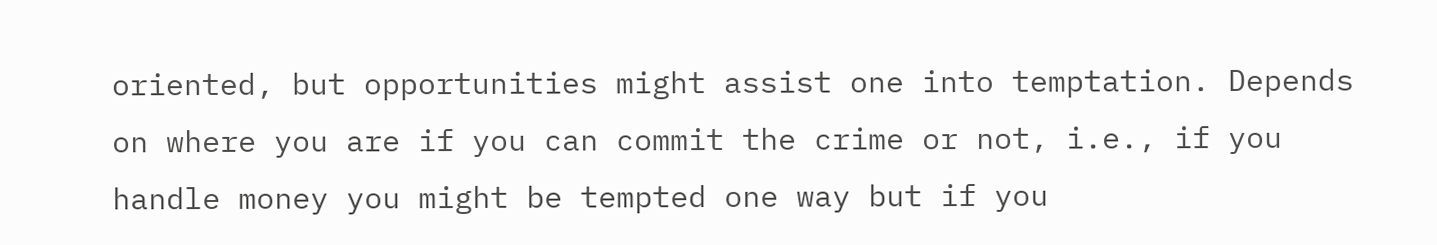oriented, but opportunities might assist one into temptation. Depends on where you are if you can commit the crime or not, i.e., if you handle money you might be tempted one way but if you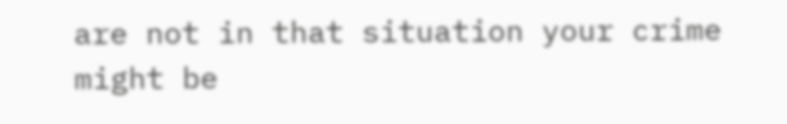are not in that situation your crime might be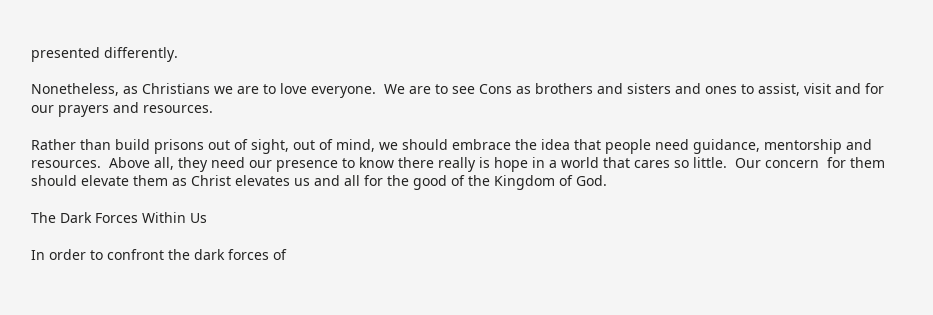presented differently.

Nonetheless, as Christians we are to love everyone.  We are to see Cons as brothers and sisters and ones to assist, visit and for our prayers and resources.

Rather than build prisons out of sight, out of mind, we should embrace the idea that people need guidance, mentorship and resources.  Above all, they need our presence to know there really is hope in a world that cares so little.  Our concern  for them should elevate them as Christ elevates us and all for the good of the Kingdom of God.

The Dark Forces Within Us

In order to confront the dark forces of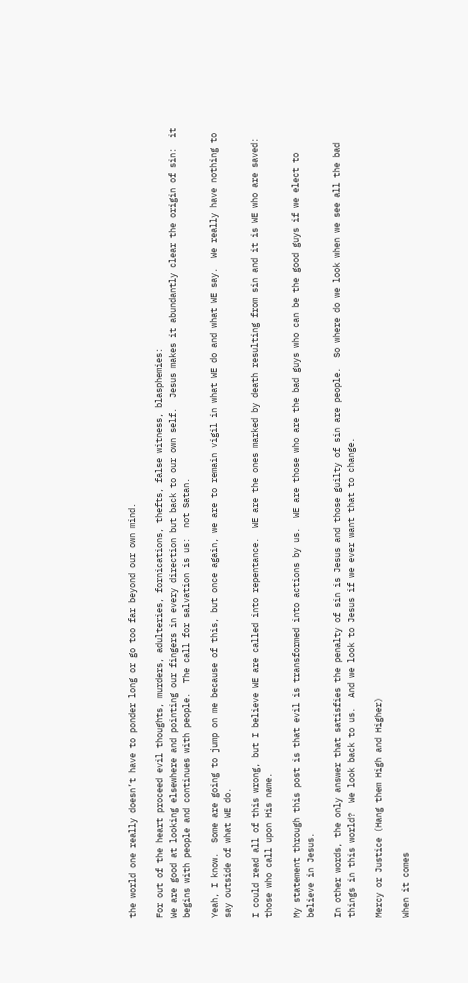the world one really doesn’t have to ponder long or go too far beyond our own mind.

For out of the heart proceed evil thoughts, murders, adulteries, fornications, thefts, false witness, blasphemies:
We are good at looking elsewhere and pointing our fingers in every direction but back to our own self.  Jesus makes it abundantly clear the origin of sin:  it begins with people and continues with people.  The call for salvation is us:  not Satan.

Yeah, I know.  Some are going to jump on me because of this, but once again, we are to remain vigil in what WE do and what WE say.  We really have nothing to say outside of what WE do.

I could read all of this wrong, but I believe WE are called into repentance.  WE are the ones marked by death resulting from sin and it is WE who are saved: those who call upon His name.

My statement through this post is that evil is transformed into actions by us.  WE are those who are the bad guys who can be the good guys if we elect to believe in Jesus.

In other words, the only answer that satisfies the penalty of sin is Jesus and those guilty of sin are people.  So where do we look when we see all the bad things in this world?  We look back to us.  And we look to Jesus if we ever want that to change.

Mercy or Justice (Hang them High and Higher)

When it comes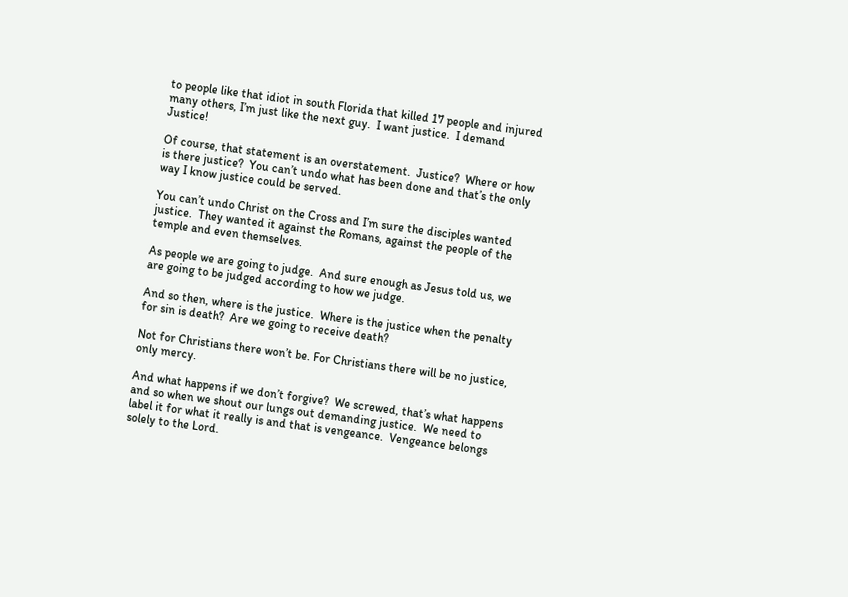to people like that idiot in south Florida that killed 17 people and injured many others, I’m just like the next guy.  I want justice.  I demand Justice!

Of course, that statement is an overstatement.  Justice?  Where or how is there justice?  You can’t undo what has been done and that’s the only way I know justice could be served.

You can’t undo Christ on the Cross and I’m sure the disciples wanted justice.  They wanted it against the Romans, against the people of the temple and even themselves.

As people we are going to judge.  And sure enough as Jesus told us, we are going to be judged according to how we judge.

And so then, where is the justice.  Where is the justice when the penalty for sin is death?  Are we going to receive death?

Not for Christians there won’t be. For Christians there will be no justice, only mercy.

And what happens if we don’t forgive?  We screwed, that’s what happens and so when we shout our lungs out demanding justice.  We need to label it for what it really is and that is vengeance.  Vengeance belongs solely to the Lord.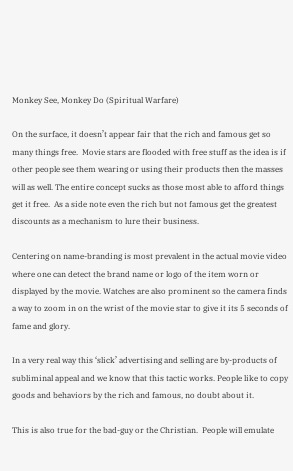Monkey See, Monkey Do (Spiritual Warfare)

On the surface, it doesn’t appear fair that the rich and famous get so many things free.  Movie stars are flooded with free stuff as the idea is if other people see them wearing or using their products then the masses will as well. The entire concept sucks as those most able to afford things get it free.  As a side note even the rich but not famous get the greatest discounts as a mechanism to lure their business.

Centering on name-branding is most prevalent in the actual movie video where one can detect the brand name or logo of the item worn or displayed by the movie. Watches are also prominent so the camera finds a way to zoom in on the wrist of the movie star to give it its 5 seconds of fame and glory.

In a very real way this ‘slick’ advertising and selling are by-products of subliminal appeal and we know that this tactic works. People like to copy goods and behaviors by the rich and famous, no doubt about it.

This is also true for the bad-guy or the Christian.  People will emulate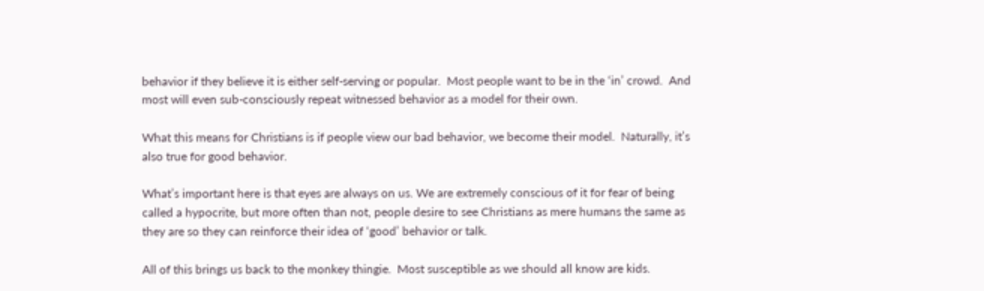behavior if they believe it is either self-serving or popular.  Most people want to be in the ‘in’ crowd.  And most will even sub-consciously repeat witnessed behavior as a model for their own.

What this means for Christians is if people view our bad behavior, we become their model.  Naturally, it’s also true for good behavior.

What’s important here is that eyes are always on us. We are extremely conscious of it for fear of being called a hypocrite, but more often than not, people desire to see Christians as mere humans the same as they are so they can reinforce their idea of ‘good’ behavior or talk.

All of this brings us back to the monkey thingie.  Most susceptible as we should all know are kids.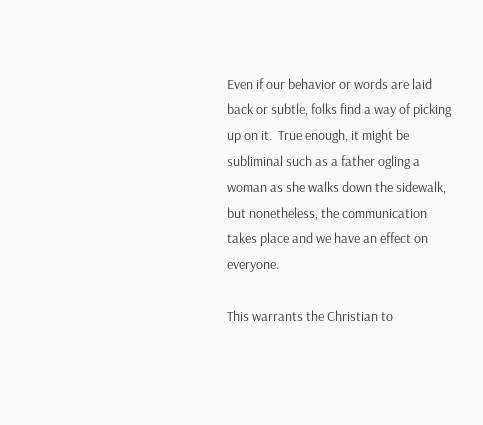Even if our behavior or words are laid back or subtle, folks find a way of picking up on it.  True enough, it might be subliminal such as a father ogling a woman as she walks down the sidewalk, but nonetheless, the communication takes place and we have an effect on everyone.

This warrants the Christian to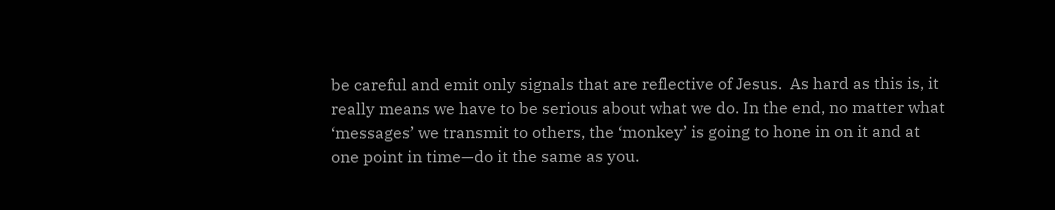be careful and emit only signals that are reflective of Jesus.  As hard as this is, it really means we have to be serious about what we do. In the end, no matter what ‘messages’ we transmit to others, the ‘monkey’ is going to hone in on it and at one point in time—do it the same as you.